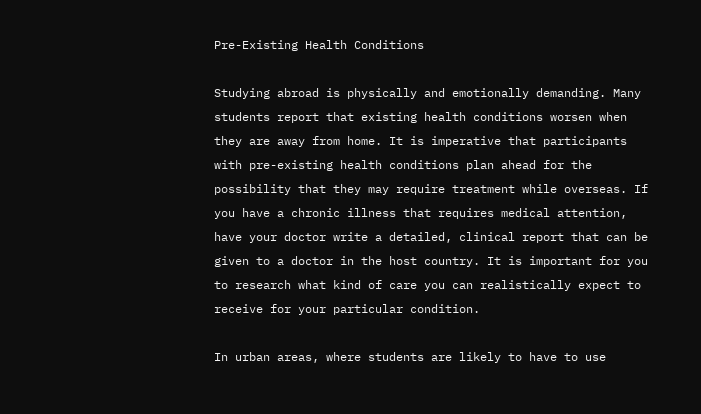Pre-Existing Health Conditions

Studying abroad is physically and emotionally demanding. Many students report that existing health conditions worsen when they are away from home. It is imperative that participants with pre-existing health conditions plan ahead for the possibility that they may require treatment while overseas. If you have a chronic illness that requires medical attention, have your doctor write a detailed, clinical report that can be given to a doctor in the host country. It is important for you to research what kind of care you can realistically expect to receive for your particular condition.

In urban areas, where students are likely to have to use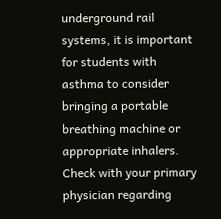underground rail systems, it is important for students with asthma to consider bringing a portable breathing machine or appropriate inhalers. Check with your primary physician regarding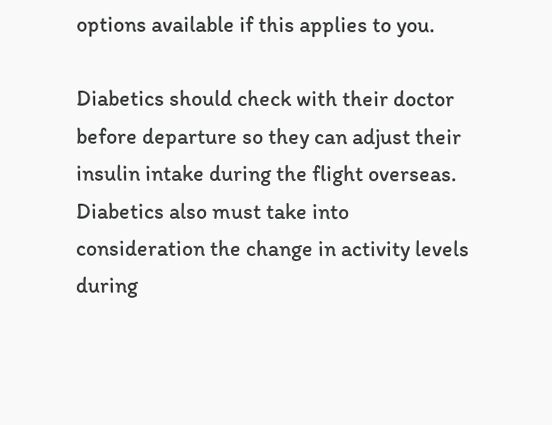options available if this applies to you.

Diabetics should check with their doctor before departure so they can adjust their insulin intake during the flight overseas. Diabetics also must take into consideration the change in activity levels during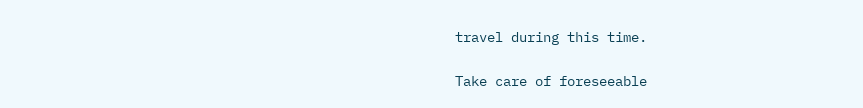travel during this time.

Take care of foreseeable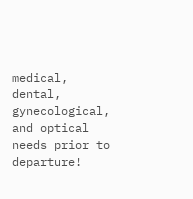medical, dental, gynecological, and optical needs prior to departure!